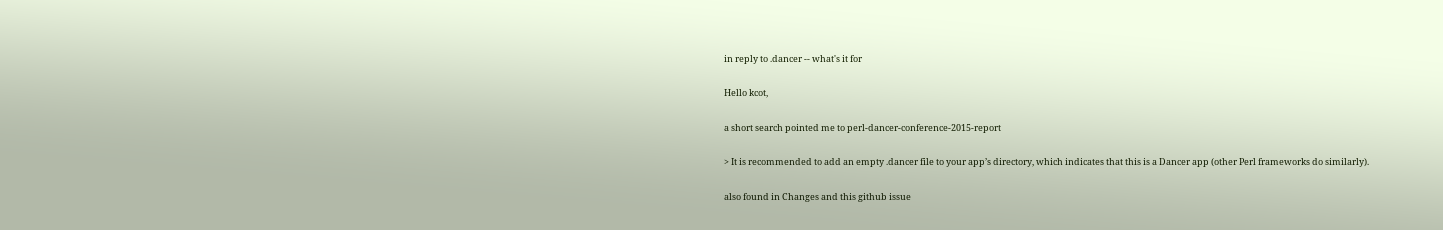in reply to .dancer -- what's it for

Hello kcot,

a short search pointed me to perl-dancer-conference-2015-report

> It is recommended to add an empty .dancer file to your app’s directory, which indicates that this is a Dancer app (other Perl frameworks do similarly).

also found in Changes and this github issue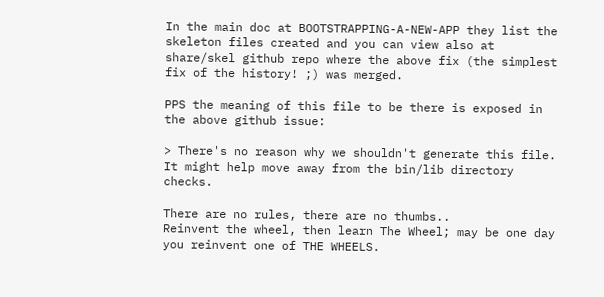In the main doc at BOOTSTRAPPING-A-NEW-APP they list the skeleton files created and you can view also at share/skel github repo where the above fix (the simplest fix of the history! ;) was merged.

PPS the meaning of this file to be there is exposed in the above github issue:

> There's no reason why we shouldn't generate this file. It might help move away from the bin/lib directory checks.

There are no rules, there are no thumbs..
Reinvent the wheel, then learn The Wheel; may be one day you reinvent one of THE WHEELS.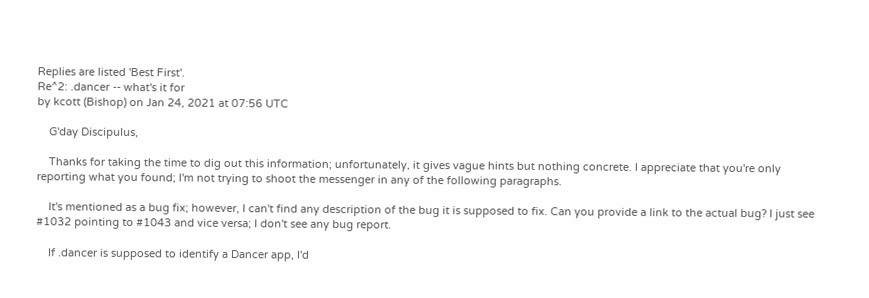Replies are listed 'Best First'.
Re^2: .dancer -- what's it for
by kcott (Bishop) on Jan 24, 2021 at 07:56 UTC

    G'day Discipulus,

    Thanks for taking the time to dig out this information; unfortunately, it gives vague hints but nothing concrete. I appreciate that you're only reporting what you found; I'm not trying to shoot the messenger in any of the following paragraphs.

    It's mentioned as a bug fix; however, I can't find any description of the bug it is supposed to fix. Can you provide a link to the actual bug? I just see #1032 pointing to #1043 and vice versa; I don't see any bug report.

    If .dancer is supposed to identify a Dancer app, I'd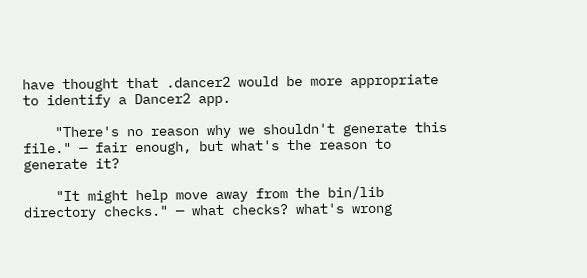have thought that .dancer2 would be more appropriate to identify a Dancer2 app.

    "There's no reason why we shouldn't generate this file." — fair enough, but what's the reason to generate it?

    "It might help move away from the bin/lib directory checks." — what checks? what's wrong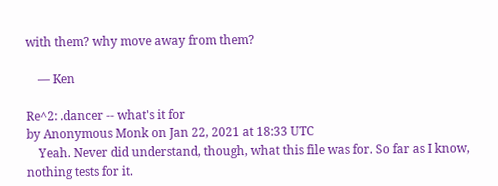with them? why move away from them?

    — Ken

Re^2: .dancer -- what's it for
by Anonymous Monk on Jan 22, 2021 at 18:33 UTC
    Yeah. Never did understand, though, what this file was for. So far as I know, nothing tests for it.